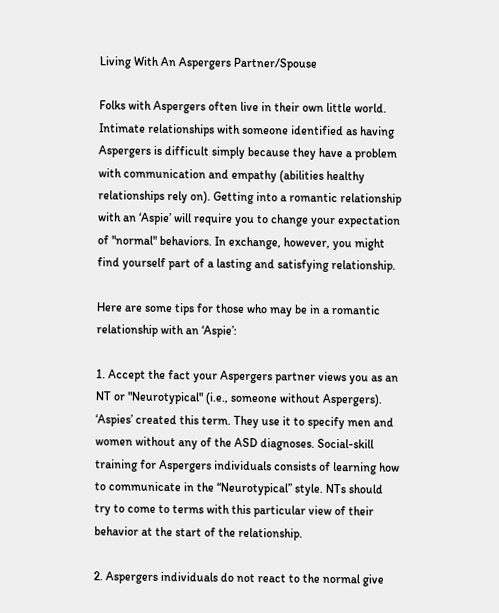Living With An Aspergers Partner/Spouse

Folks with Aspergers often live in their own little world. Intimate relationships with someone identified as having Aspergers is difficult simply because they have a problem with communication and empathy (abilities healthy relationships rely on). Getting into a romantic relationship with an ‘Aspie’ will require you to change your expectation of "normal" behaviors. In exchange, however, you might find yourself part of a lasting and satisfying relationship.

Here are some tips for those who may be in a romantic relationship with an ‘Aspie’:

1. Accept the fact your Aspergers partner views you as an NT or "Neurotypical" (i.e., someone without Aspergers). ‘Aspies’ created this term. They use it to specify men and women without any of the ASD diagnoses. Social-skill training for Aspergers individuals consists of learning how to communicate in the “Neurotypical” style. NTs should try to come to terms with this particular view of their behavior at the start of the relationship.

2. Aspergers individuals do not react to the normal give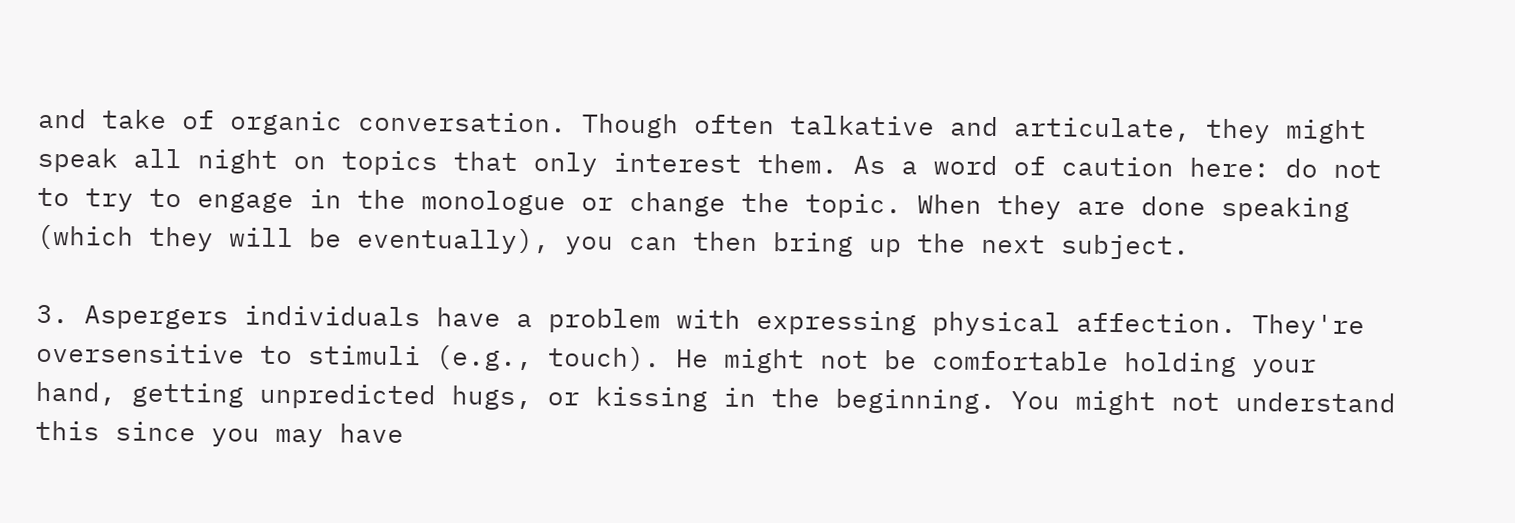and take of organic conversation. Though often talkative and articulate, they might speak all night on topics that only interest them. As a word of caution here: do not to try to engage in the monologue or change the topic. When they are done speaking (which they will be eventually), you can then bring up the next subject.

3. Aspergers individuals have a problem with expressing physical affection. They're oversensitive to stimuli (e.g., touch). He might not be comfortable holding your hand, getting unpredicted hugs, or kissing in the beginning. You might not understand this since you may have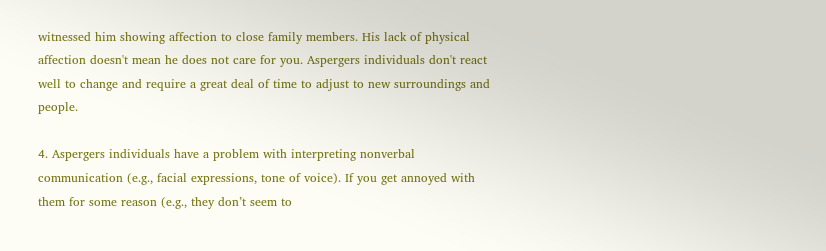witnessed him showing affection to close family members. His lack of physical affection doesn't mean he does not care for you. Aspergers individuals don't react well to change and require a great deal of time to adjust to new surroundings and people.

4. Aspergers individuals have a problem with interpreting nonverbal communication (e.g., facial expressions, tone of voice). If you get annoyed with them for some reason (e.g., they don’t seem to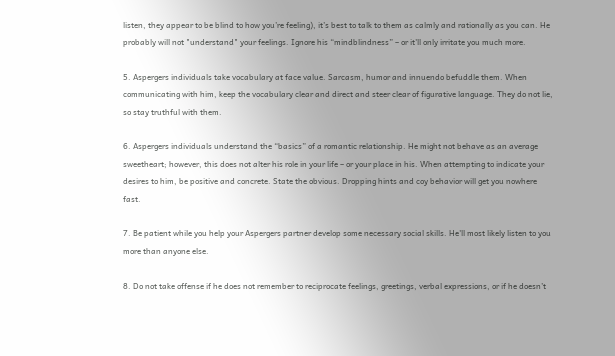listen, they appear to be blind to how you’re feeling), it’s best to talk to them as calmly and rationally as you can. He probably will not "understand" your feelings. Ignore his “mindblindness” – or it'll only irritate you much more.

5. Aspergers individuals take vocabulary at face value. Sarcasm, humor and innuendo befuddle them. When communicating with him, keep the vocabulary clear and direct and steer clear of figurative language. They do not lie, so stay truthful with them.

6. Aspergers individuals understand the “basics” of a romantic relationship. He might not behave as an average sweetheart; however, this does not alter his role in your life – or your place in his. When attempting to indicate your desires to him, be positive and concrete. State the obvious. Dropping hints and coy behavior will get you nowhere fast.

7. Be patient while you help your Aspergers partner develop some necessary social skills. He'll most likely listen to you more than anyone else.

8. Do not take offense if he does not remember to reciprocate feelings, greetings, verbal expressions, or if he doesn’t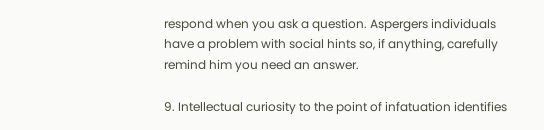respond when you ask a question. Aspergers individuals have a problem with social hints so, if anything, carefully remind him you need an answer.

9. Intellectual curiosity to the point of infatuation identifies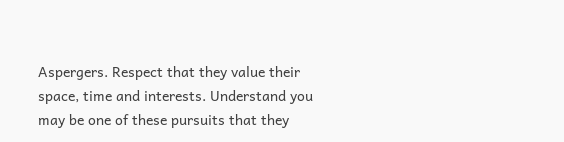Aspergers. Respect that they value their space, time and interests. Understand you may be one of these pursuits that they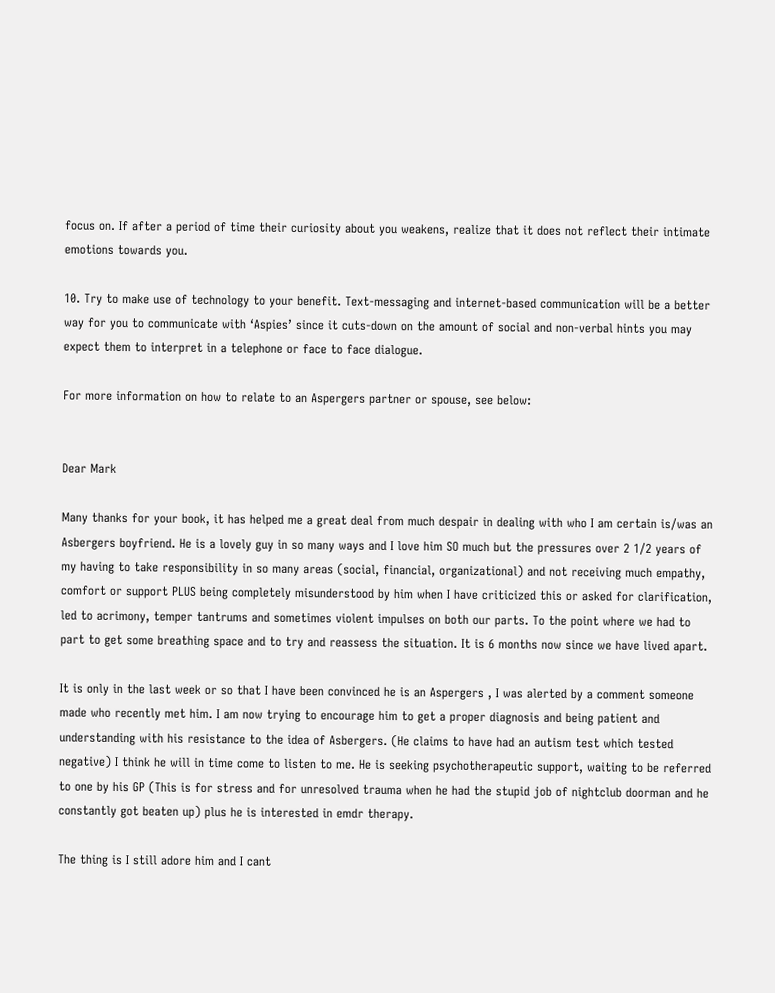focus on. If after a period of time their curiosity about you weakens, realize that it does not reflect their intimate emotions towards you.

10. Try to make use of technology to your benefit. Text-messaging and internet-based communication will be a better way for you to communicate with ‘Aspies’ since it cuts-down on the amount of social and non-verbal hints you may expect them to interpret in a telephone or face to face dialogue.

For more information on how to relate to an Aspergers partner or spouse, see below:


Dear Mark

Many thanks for your book, it has helped me a great deal from much despair in dealing with who I am certain is/was an Asbergers boyfriend. He is a lovely guy in so many ways and I love him SO much but the pressures over 2 1/2 years of my having to take responsibility in so many areas (social, financial, organizational) and not receiving much empathy, comfort or support PLUS being completely misunderstood by him when I have criticized this or asked for clarification, led to acrimony, temper tantrums and sometimes violent impulses on both our parts. To the point where we had to part to get some breathing space and to try and reassess the situation. It is 6 months now since we have lived apart.

It is only in the last week or so that I have been convinced he is an Aspergers , I was alerted by a comment someone made who recently met him. I am now trying to encourage him to get a proper diagnosis and being patient and understanding with his resistance to the idea of Asbergers. (He claims to have had an autism test which tested negative) I think he will in time come to listen to me. He is seeking psychotherapeutic support, waiting to be referred to one by his GP (This is for stress and for unresolved trauma when he had the stupid job of nightclub doorman and he constantly got beaten up) plus he is interested in emdr therapy.

The thing is I still adore him and I cant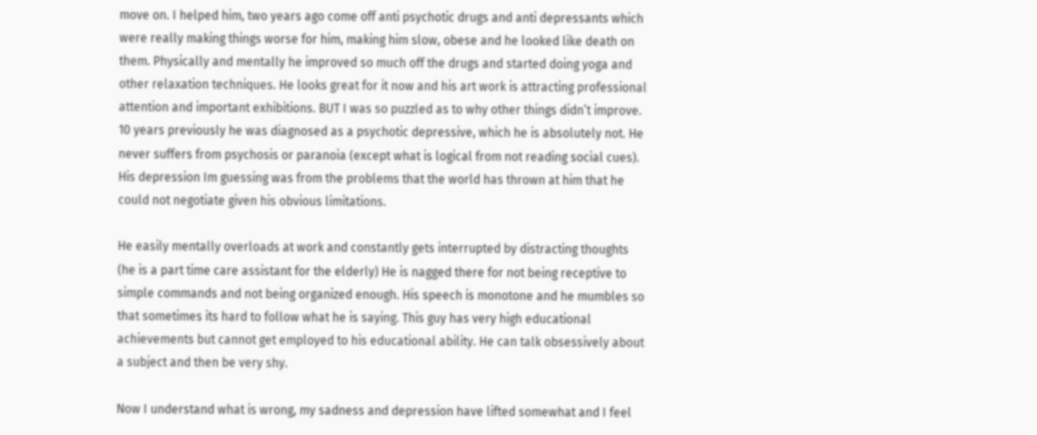move on. I helped him, two years ago come off anti psychotic drugs and anti depressants which were really making things worse for him, making him slow, obese and he looked like death on them. Physically and mentally he improved so much off the drugs and started doing yoga and other relaxation techniques. He looks great for it now and his art work is attracting professional attention and important exhibitions. BUT I was so puzzled as to why other things didn’t improve. 10 years previously he was diagnosed as a psychotic depressive, which he is absolutely not. He never suffers from psychosis or paranoia (except what is logical from not reading social cues). His depression Im guessing was from the problems that the world has thrown at him that he could not negotiate given his obvious limitations.

He easily mentally overloads at work and constantly gets interrupted by distracting thoughts (he is a part time care assistant for the elderly) He is nagged there for not being receptive to simple commands and not being organized enough. His speech is monotone and he mumbles so that sometimes its hard to follow what he is saying. This guy has very high educational achievements but cannot get employed to his educational ability. He can talk obsessively about a subject and then be very shy.

Now I understand what is wrong, my sadness and depression have lifted somewhat and I feel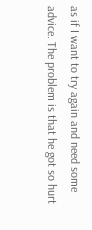as if I want to try again and need some advice. The problem is that he got so hurt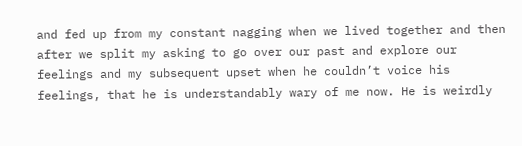and fed up from my constant nagging when we lived together and then after we split my asking to go over our past and explore our feelings and my subsequent upset when he couldn’t voice his feelings, that he is understandably wary of me now. He is weirdly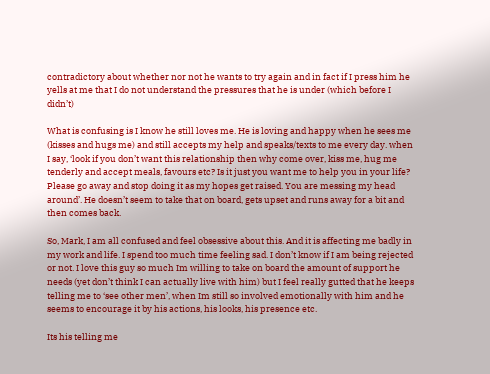contradictory about whether nor not he wants to try again and in fact if I press him he yells at me that I do not understand the pressures that he is under (which before I didn’t)

What is confusing is I know he still loves me. He is loving and happy when he sees me (kisses and hugs me) and still accepts my help and speaks/texts to me every day. when I say, ‘look if you don’t want this relationship then why come over, kiss me, hug me tenderly and accept meals, favours etc? Is it just you want me to help you in your life? Please go away and stop doing it as my hopes get raised. You are messing my head around’. He doesn’t seem to take that on board, gets upset and runs away for a bit and then comes back.

So, Mark, I am all confused and feel obsessive about this. And it is affecting me badly in my work and life. I spend too much time feeling sad. I don’t know if I am being rejected or not. I love this guy so much Im willing to take on board the amount of support he needs (yet don’t think I can actually live with him) but I feel really gutted that he keeps telling me to ‘see other men’, when Im still so involved emotionally with him and he seems to encourage it by his actions, his looks, his presence etc.

Its his telling me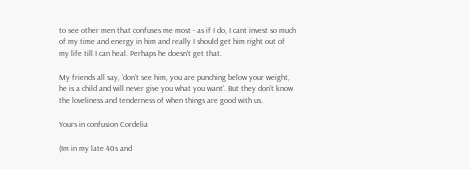to see other men that confuses me most - as if I do, I cant invest so much of my time and energy in him and really I should get him right out of my life till I can heal. Perhaps he doesn’t get that.

My friends all say, ‘don’t see him, you are punching below your weight, he is a child and will never give you what you want’. But they don’t know the loveliness and tenderness of when things are good with us.

Yours in confusion Cordelia

(Im in my late 40s and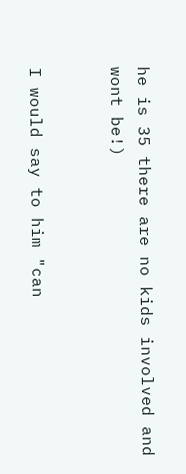he is 35 there are no kids involved and wont be!)


I would say to him "can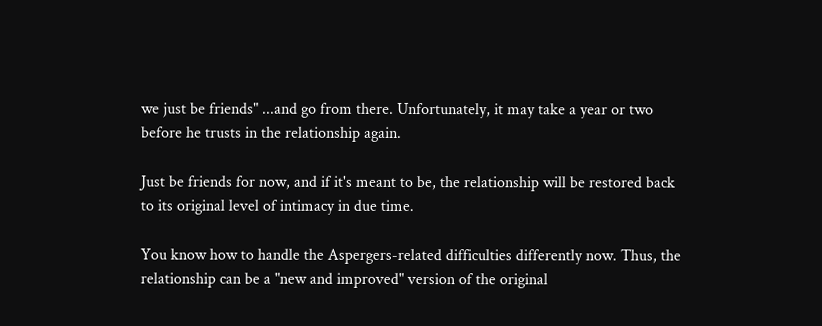we just be friends" ...and go from there. Unfortunately, it may take a year or two before he trusts in the relationship again.

Just be friends for now, and if it's meant to be, the relationship will be restored back to its original level of intimacy in due time.

You know how to handle the Aspergers-related difficulties differently now. Thus, the relationship can be a "new and improved" version of the original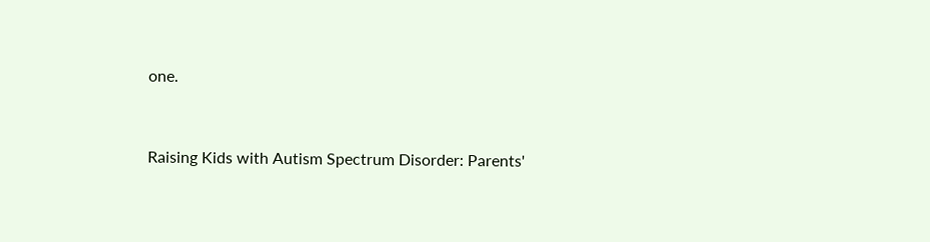one.


Raising Kids with Autism Spectrum Disorder: Parents'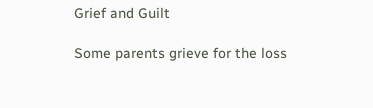Grief and Guilt

Some parents grieve for the loss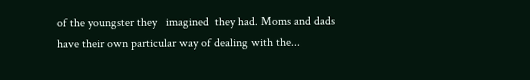of the youngster they   imagined  they had. Moms and dads have their own particular way of dealing with the...